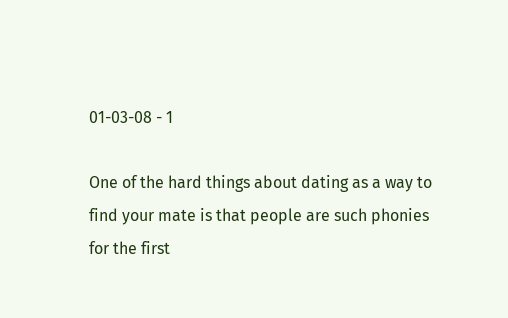01-03-08 - 1

One of the hard things about dating as a way to find your mate is that people are such phonies for the first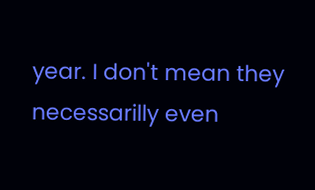year. I don't mean they necessarilly even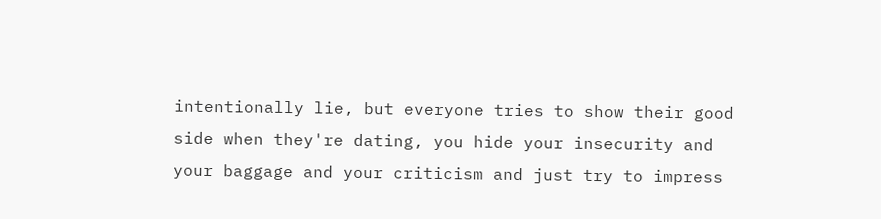intentionally lie, but everyone tries to show their good side when they're dating, you hide your insecurity and your baggage and your criticism and just try to impress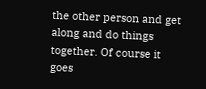the other person and get along and do things together. Of course it goes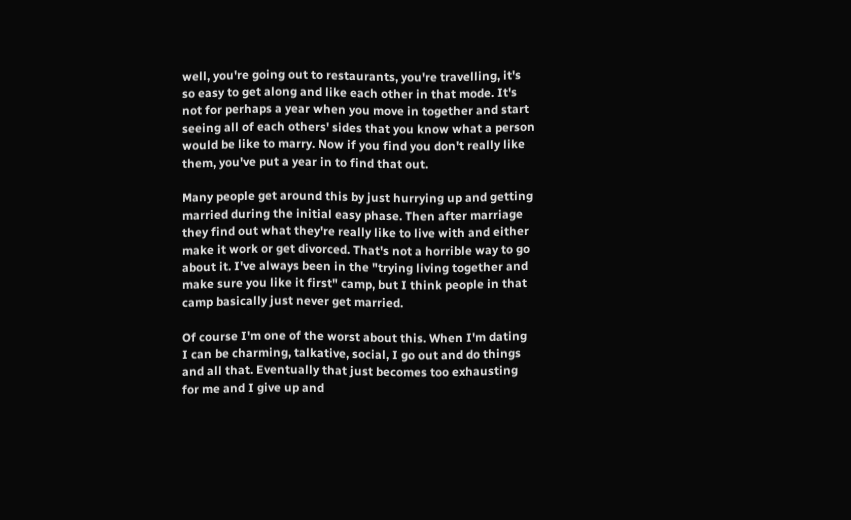well, you're going out to restaurants, you're travelling, it's so easy to get along and like each other in that mode. It's not for perhaps a year when you move in together and start seeing all of each others' sides that you know what a person would be like to marry. Now if you find you don't really like them, you've put a year in to find that out.

Many people get around this by just hurrying up and getting married during the initial easy phase. Then after marriage they find out what they're really like to live with and either make it work or get divorced. That's not a horrible way to go about it. I've always been in the "trying living together and make sure you like it first" camp, but I think people in that camp basically just never get married.

Of course I'm one of the worst about this. When I'm dating I can be charming, talkative, social, I go out and do things and all that. Eventually that just becomes too exhausting for me and I give up and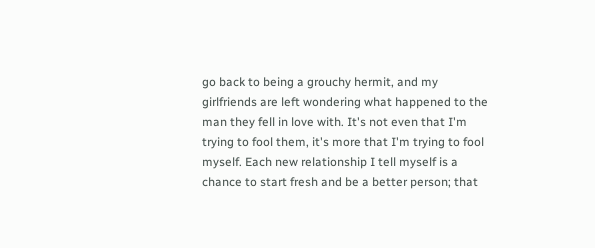go back to being a grouchy hermit, and my girlfriends are left wondering what happened to the man they fell in love with. It's not even that I'm trying to fool them, it's more that I'm trying to fool myself. Each new relationship I tell myself is a chance to start fresh and be a better person; that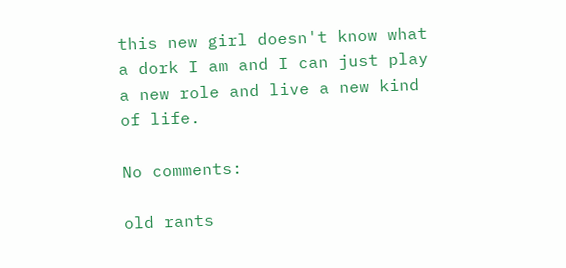this new girl doesn't know what a dork I am and I can just play a new role and live a new kind of life.

No comments:

old rants